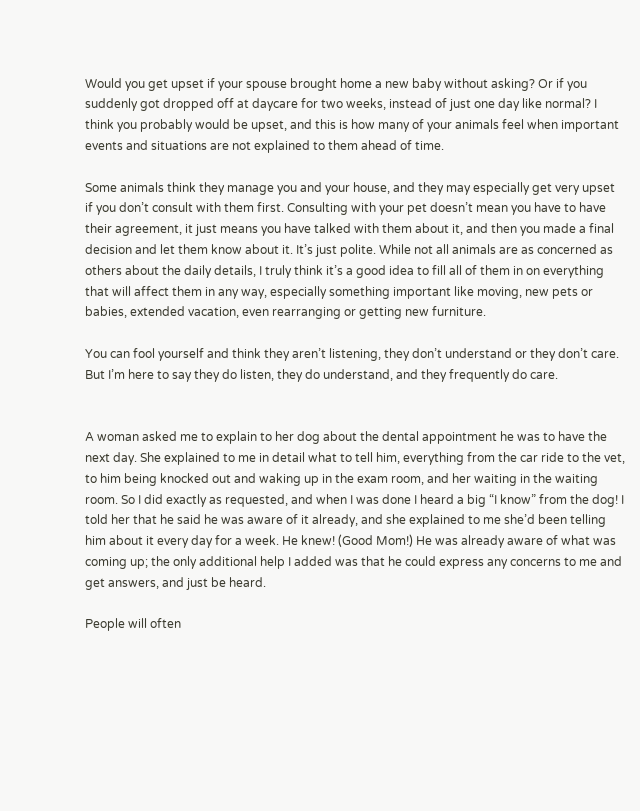Would you get upset if your spouse brought home a new baby without asking? Or if you suddenly got dropped off at daycare for two weeks, instead of just one day like normal? I think you probably would be upset, and this is how many of your animals feel when important events and situations are not explained to them ahead of time.

Some animals think they manage you and your house, and they may especially get very upset if you don’t consult with them first. Consulting with your pet doesn’t mean you have to have their agreement, it just means you have talked with them about it, and then you made a final decision and let them know about it. It’s just polite. While not all animals are as concerned as others about the daily details, I truly think it’s a good idea to fill all of them in on everything that will affect them in any way, especially something important like moving, new pets or babies, extended vacation, even rearranging or getting new furniture.

You can fool yourself and think they aren’t listening, they don’t understand or they don’t care. But I’m here to say they do listen, they do understand, and they frequently do care.


A woman asked me to explain to her dog about the dental appointment he was to have the next day. She explained to me in detail what to tell him, everything from the car ride to the vet, to him being knocked out and waking up in the exam room, and her waiting in the waiting room. So I did exactly as requested, and when I was done I heard a big “I know” from the dog! I told her that he said he was aware of it already, and she explained to me she’d been telling him about it every day for a week. He knew! (Good Mom!) He was already aware of what was coming up; the only additional help I added was that he could express any concerns to me and get answers, and just be heard.

People will often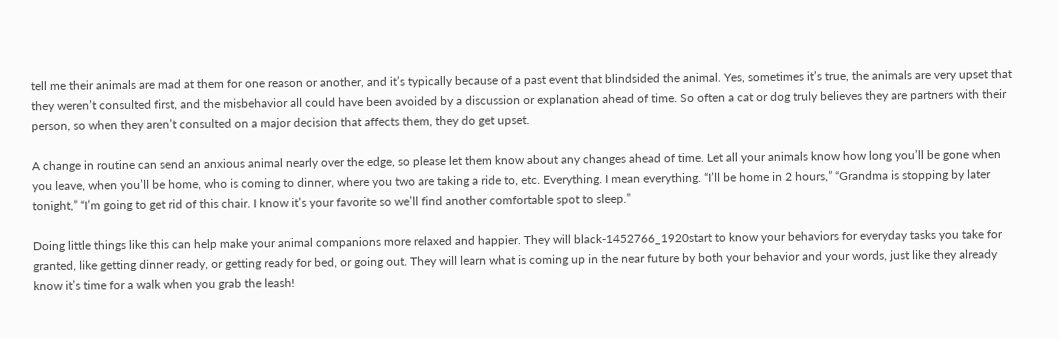tell me their animals are mad at them for one reason or another, and it’s typically because of a past event that blindsided the animal. Yes, sometimes it’s true, the animals are very upset that they weren’t consulted first, and the misbehavior all could have been avoided by a discussion or explanation ahead of time. So often a cat or dog truly believes they are partners with their person, so when they aren’t consulted on a major decision that affects them, they do get upset.

A change in routine can send an anxious animal nearly over the edge, so please let them know about any changes ahead of time. Let all your animals know how long you’ll be gone when you leave, when you’ll be home, who is coming to dinner, where you two are taking a ride to, etc. Everything. I mean everything. “I’ll be home in 2 hours,” “Grandma is stopping by later tonight,” “I’m going to get rid of this chair. I know it’s your favorite so we’ll find another comfortable spot to sleep.”

Doing little things like this can help make your animal companions more relaxed and happier. They will black-1452766_1920start to know your behaviors for everyday tasks you take for granted, like getting dinner ready, or getting ready for bed, or going out. They will learn what is coming up in the near future by both your behavior and your words, just like they already know it’s time for a walk when you grab the leash!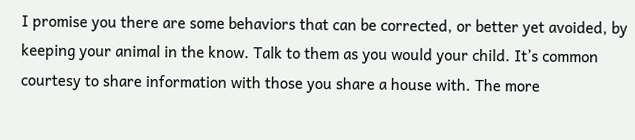I promise you there are some behaviors that can be corrected, or better yet avoided, by keeping your animal in the know. Talk to them as you would your child. It’s common courtesy to share information with those you share a house with. The more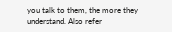you talk to them, the more they understand. Also refer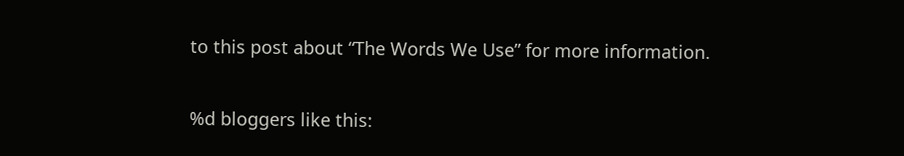to this post about “The Words We Use” for more information.

%d bloggers like this: